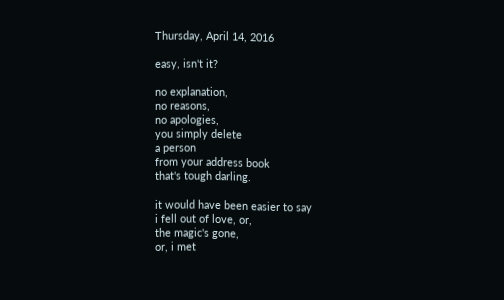Thursday, April 14, 2016

easy, isn't it?

no explanation,
no reasons,
no apologies,
you simply delete
a person
from your address book
that's tough darling.

it would have been easier to say
i fell out of love, or,
the magic's gone,
or, i met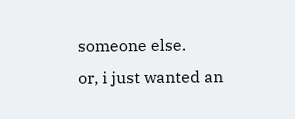someone else.
or, i just wanted an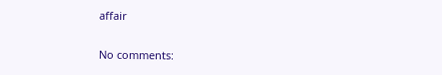affair

No comments: